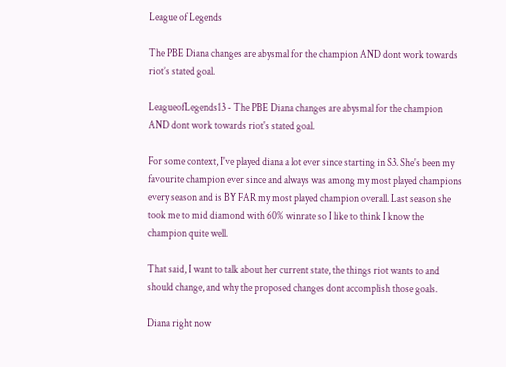League of Legends

The PBE Diana changes are abysmal for the champion AND dont work towards riot’s stated goal.

LeagueofLegends13 - The PBE Diana changes are abysmal for the champion AND dont work towards riot's stated goal.

For some context, I've played diana a lot ever since starting in S3. She's been my favourite champion ever since and always was among my most played champions every season and is BY FAR my most played champion overall. Last season she took me to mid diamond with 60% winrate so I like to think I know the champion quite well.

That said, I want to talk about her current state, the things riot wants to and should change, and why the proposed changes dont accomplish those goals.

Diana right now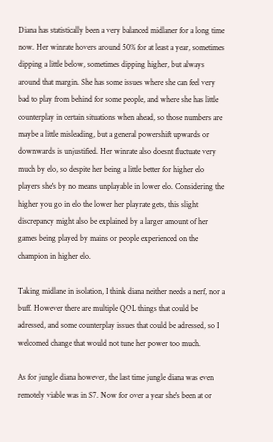Diana has statistically been a very balanced midlaner for a long time now. Her winrate hovers around 50% for at least a year, sometimes dipping a little below, sometimes dipping higher, but always around that margin. She has some issues where she can feel very bad to play from behind for some people, and where she has little counterplay in certain situations when ahead, so those numbers are maybe a little misleading, but a general powershift upwards or downwards is unjustified. Her winrate also doesnt fluctuate very much by elo, so despite her being a little better for higher elo players she's by no means unplayable in lower elo. Considering the higher you go in elo the lower her playrate gets, this slight discrepancy might also be explained by a larger amount of her games being played by mains or people experienced on the champion in higher elo.

Taking midlane in isolation, I think diana neither needs a nerf, nor a buff. However there are multiple QOL things that could be adressed, and some counterplay issues that could be adressed, so I welcomed change that would not tune her power too much.

As for jungle diana however, the last time jungle diana was even remotely viable was in S7. Now for over a year she's been at or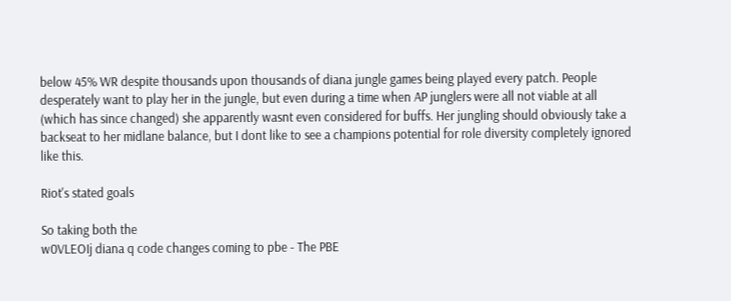below 45% WR despite thousands upon thousands of diana jungle games being played every patch. People desperately want to play her in the jungle, but even during a time when AP junglers were all not viable at all (which has since changed) she apparently wasnt even considered for buffs. Her jungling should obviously take a backseat to her midlane balance, but I dont like to see a champions potential for role diversity completely ignored like this.

Riot's stated goals

So taking both the
w0VLEOIj diana q code changes coming to pbe - The PBE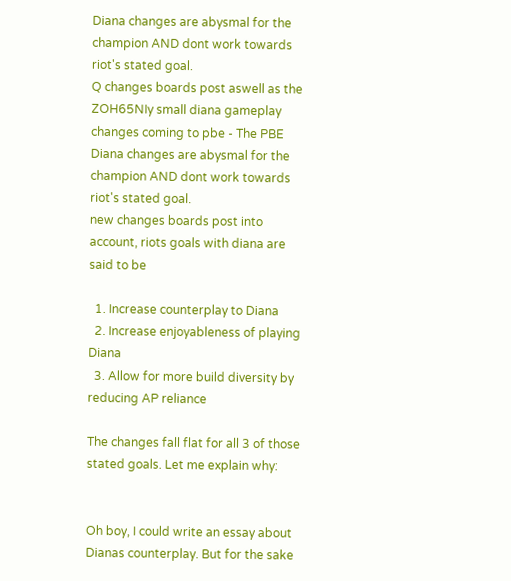Diana changes are abysmal for the champion AND dont work towards riot's stated goal.
Q changes boards post aswell as the
ZOH65NIy small diana gameplay changes coming to pbe - The PBE Diana changes are abysmal for the champion AND dont work towards riot's stated goal.
new changes boards post into account, riots goals with diana are said to be

  1. Increase counterplay to Diana
  2. Increase enjoyableness of playing Diana
  3. Allow for more build diversity by reducing AP reliance

The changes fall flat for all 3 of those stated goals. Let me explain why:


Oh boy, I could write an essay about Dianas counterplay. But for the sake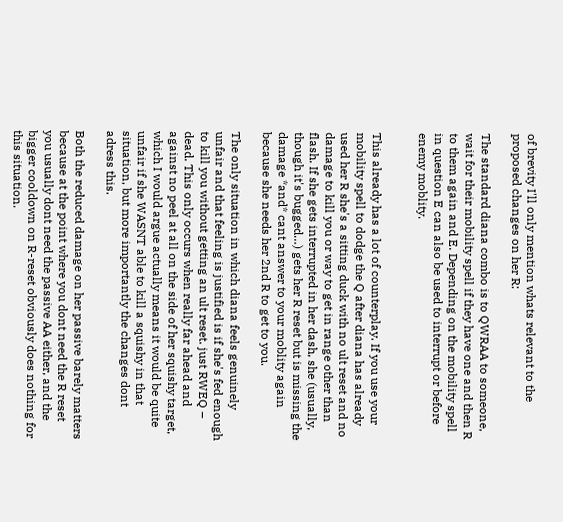of brevity I'll only mention whats relevant to the proposed changes on her R:

The standard diana combo is to QWRAA to someone, wait for their mobility spell if they have one and then R to them again and E. Depending on the mobility spell in question E can also be used to interrupt or before enemy moblity.


This already has a lot of counterplay. If you use your mobility spell to dodge the Q after diana has already used her R she's a sitting duck with no ult reset and no damage to kill you or way to get in range other than flash. If she gets interrupted in her dash, she (usually, though it's bugged…) gets her R reset but is missing the damage *and* cant answer to your moblity again because she needs her 2nd R to get to you.

The only situation in which diana feels genuinely unfair and that feeling is justified is if she's fed enough to kill you without getting an ult reset. just RWEQ – dead. This only occurs when really far ahead and against no peel at all on the side of her squishy target, which I would argue actually means it would be quite unfair if she WASNT able to kill a squishy in that situation, but more importantly the changes dont adress this.

Both the reduced damage on her passive barely matters because at the point where you dont need the R reset you usually dont need the passive AA either, and the bigger cooldown on R-reset obviously does nothing for this situation.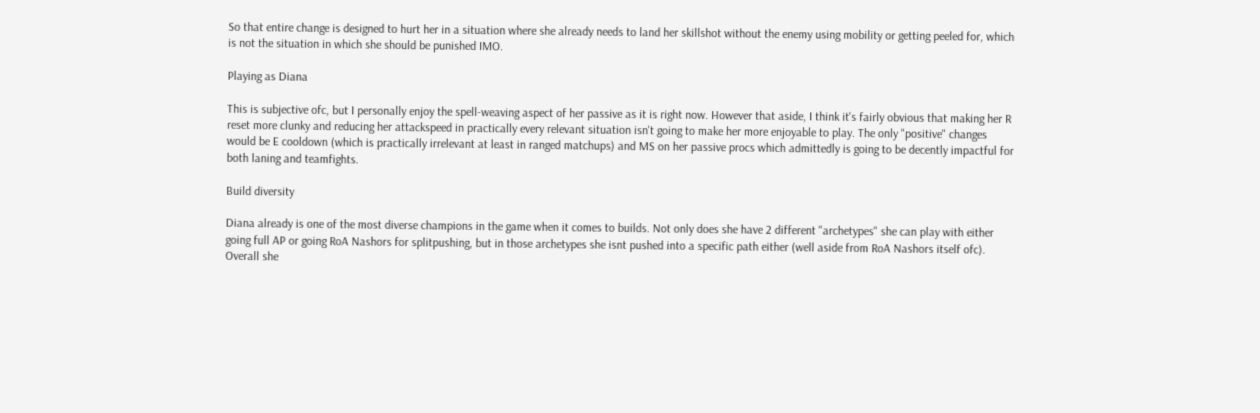So that entire change is designed to hurt her in a situation where she already needs to land her skillshot without the enemy using mobility or getting peeled for, which is not the situation in which she should be punished IMO.

Playing as Diana

This is subjective ofc, but I personally enjoy the spell-weaving aspect of her passive as it is right now. However that aside, I think it's fairly obvious that making her R reset more clunky and reducing her attackspeed in practically every relevant situation isn't going to make her more enjoyable to play. The only "positive" changes would be E cooldown (which is practically irrelevant at least in ranged matchups) and MS on her passive procs which admittedly is going to be decently impactful for both laning and teamfights.

Build diversity

Diana already is one of the most diverse champions in the game when it comes to builds. Not only does she have 2 different "archetypes" she can play with either going full AP or going RoA Nashors for splitpushing, but in those archetypes she isnt pushed into a specific path either (well aside from RoA Nashors itself ofc). Overall she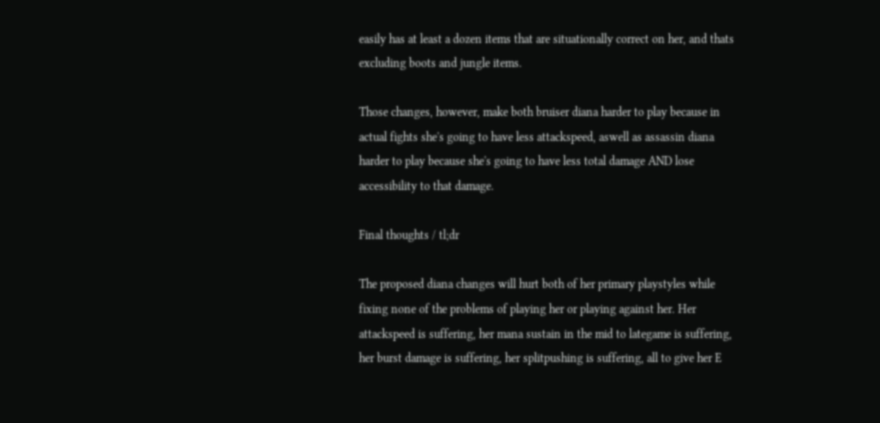easily has at least a dozen items that are situationally correct on her, and thats excluding boots and jungle items.

Those changes, however, make both bruiser diana harder to play because in actual fights she's going to have less attackspeed, aswell as assassin diana harder to play because she's going to have less total damage AND lose accessibility to that damage.

Final thoughts / tl;dr

The proposed diana changes will hurt both of her primary playstyles while fixing none of the problems of playing her or playing against her. Her attackspeed is suffering, her mana sustain in the mid to lategame is suffering, her burst damage is suffering, her splitpushing is suffering, all to give her E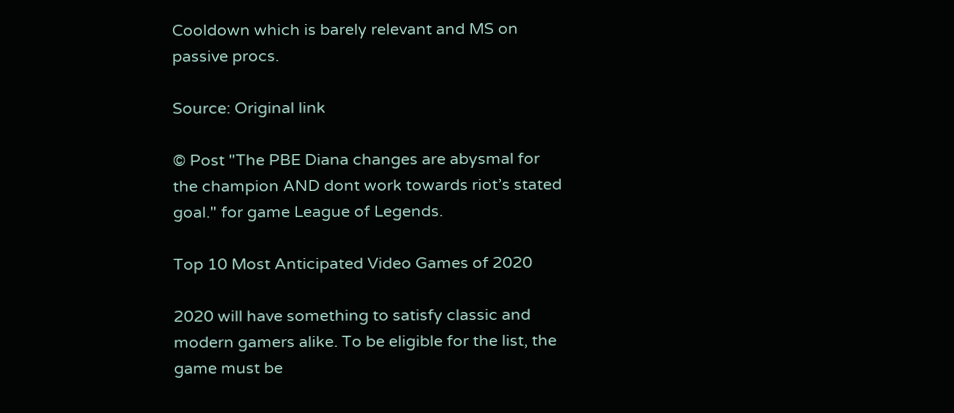Cooldown which is barely relevant and MS on passive procs.

Source: Original link

© Post "The PBE Diana changes are abysmal for the champion AND dont work towards riot’s stated goal." for game League of Legends.

Top 10 Most Anticipated Video Games of 2020

2020 will have something to satisfy classic and modern gamers alike. To be eligible for the list, the game must be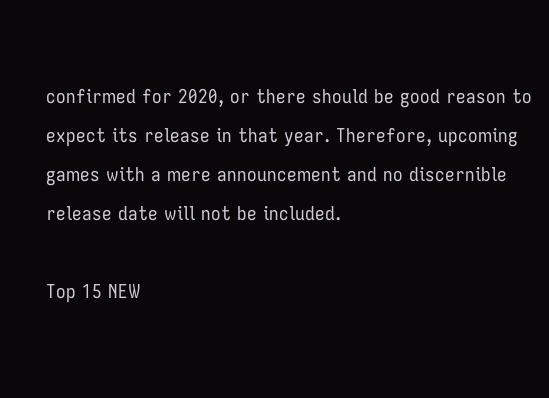confirmed for 2020, or there should be good reason to expect its release in that year. Therefore, upcoming games with a mere announcement and no discernible release date will not be included.

Top 15 NEW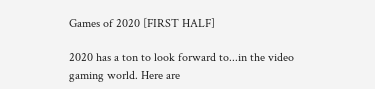Games of 2020 [FIRST HALF]

2020 has a ton to look forward to...in the video gaming world. Here are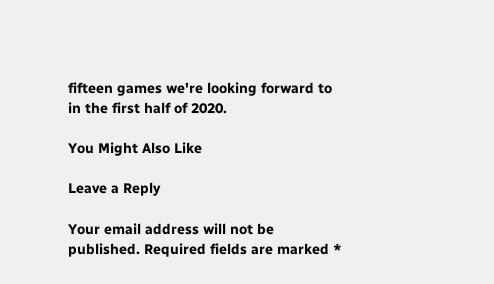fifteen games we're looking forward to in the first half of 2020.

You Might Also Like

Leave a Reply

Your email address will not be published. Required fields are marked *